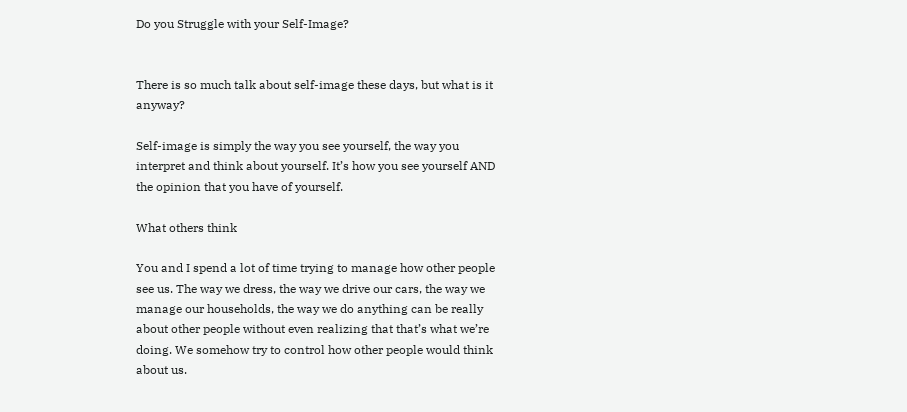Do you Struggle with your Self-Image?


There is so much talk about self-image these days, but what is it anyway?

Self-image is simply the way you see yourself, the way you interpret and think about yourself. It’s how you see yourself AND the opinion that you have of yourself.

What others think

You and I spend a lot of time trying to manage how other people see us. The way we dress, the way we drive our cars, the way we manage our households, the way we do anything can be really about other people without even realizing that that’s what we’re doing. We somehow try to control how other people would think about us.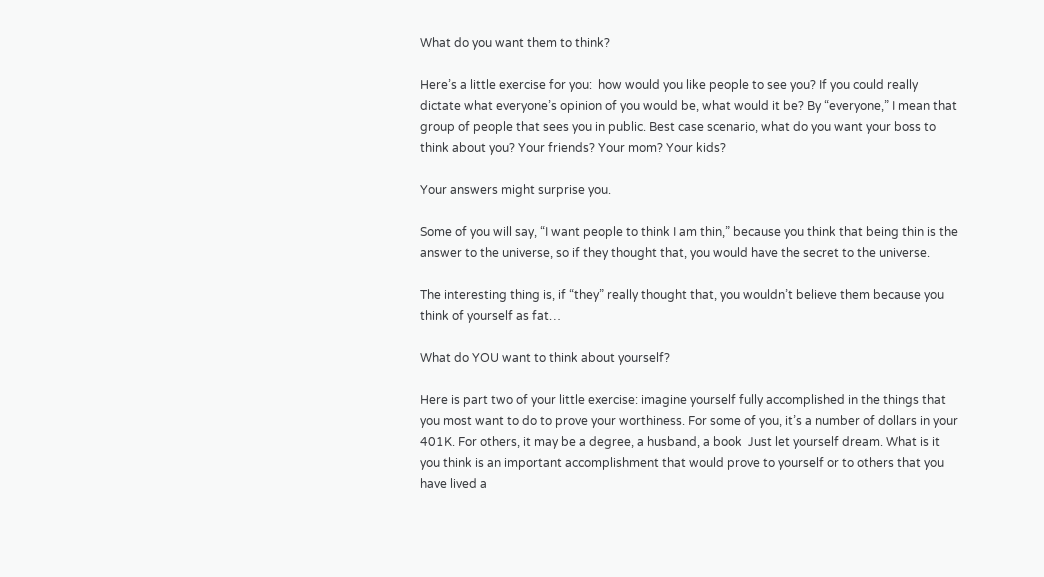What do you want them to think?

Here’s a little exercise for you:  how would you like people to see you? If you could really dictate what everyone’s opinion of you would be, what would it be? By “everyone,” I mean that group of people that sees you in public. Best case scenario, what do you want your boss to think about you? Your friends? Your mom? Your kids?

Your answers might surprise you.

Some of you will say, “I want people to think I am thin,” because you think that being thin is the answer to the universe, so if they thought that, you would have the secret to the universe.

The interesting thing is, if “they” really thought that, you wouldn’t believe them because you think of yourself as fat…

What do YOU want to think about yourself?

Here is part two of your little exercise: imagine yourself fully accomplished in the things that you most want to do to prove your worthiness. For some of you, it’s a number of dollars in your 401K. For others, it may be a degree, a husband, a book  Just let yourself dream. What is it you think is an important accomplishment that would prove to yourself or to others that you have lived a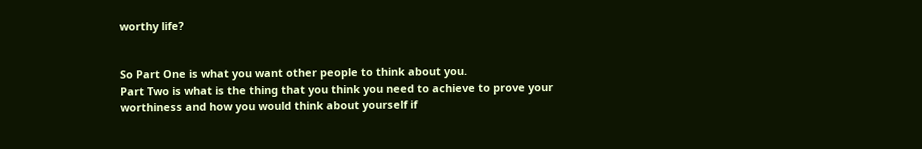worthy life?


So Part One is what you want other people to think about you.
Part Two is what is the thing that you think you need to achieve to prove your worthiness and how you would think about yourself if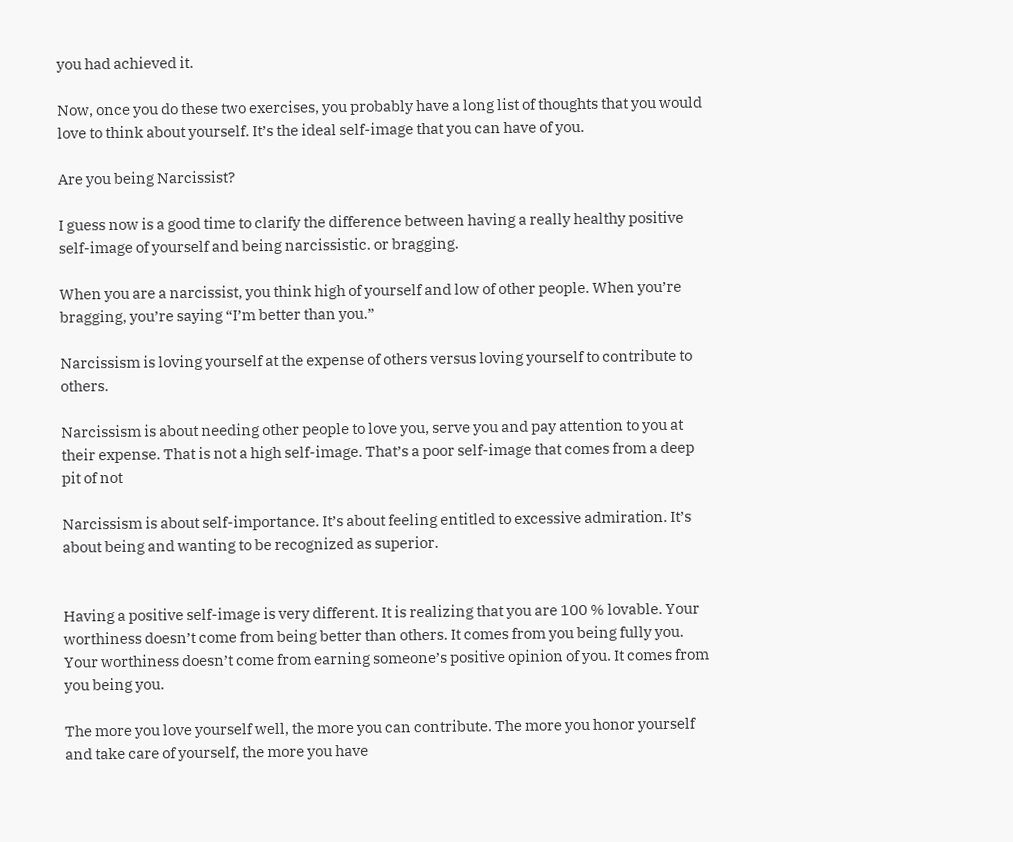you had achieved it.

Now, once you do these two exercises, you probably have a long list of thoughts that you would love to think about yourself. It’s the ideal self-image that you can have of you.

Are you being Narcissist?

I guess now is a good time to clarify the difference between having a really healthy positive self-image of yourself and being narcissistic. or bragging.

When you are a narcissist, you think high of yourself and low of other people. When you’re bragging, you’re saying “I’m better than you.”

Narcissism is loving yourself at the expense of others versus loving yourself to contribute to others.

Narcissism is about needing other people to love you, serve you and pay attention to you at their expense. That is not a high self-image. That’s a poor self-image that comes from a deep pit of not

Narcissism is about self-importance. It’s about feeling entitled to excessive admiration. It’s about being and wanting to be recognized as superior.


Having a positive self-image is very different. It is realizing that you are 100 % lovable. Your worthiness doesn’t come from being better than others. It comes from you being fully you. Your worthiness doesn’t come from earning someone’s positive opinion of you. It comes from you being you.

The more you love yourself well, the more you can contribute. The more you honor yourself and take care of yourself, the more you have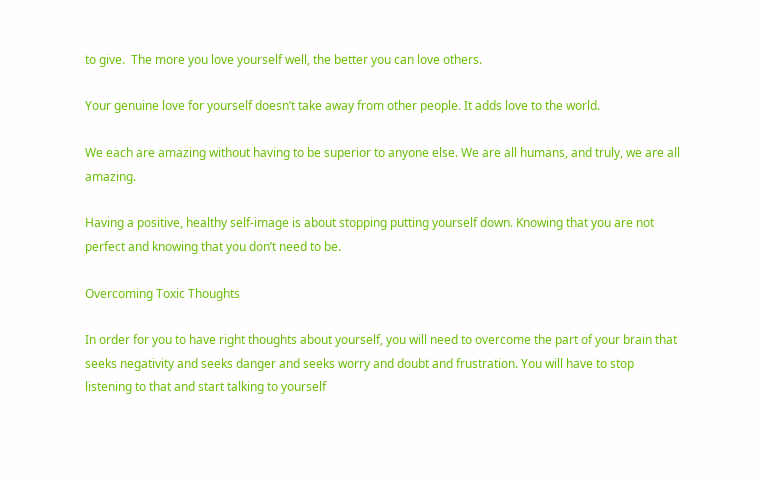to give.  The more you love yourself well, the better you can love others.

Your genuine love for yourself doesn’t take away from other people. It adds love to the world.

We each are amazing without having to be superior to anyone else. We are all humans, and truly, we are all amazing.

Having a positive, healthy self-image is about stopping putting yourself down. Knowing that you are not perfect and knowing that you don’t need to be.

Overcoming Toxic Thoughts

In order for you to have right thoughts about yourself, you will need to overcome the part of your brain that seeks negativity and seeks danger and seeks worry and doubt and frustration. You will have to stop listening to that and start talking to yourself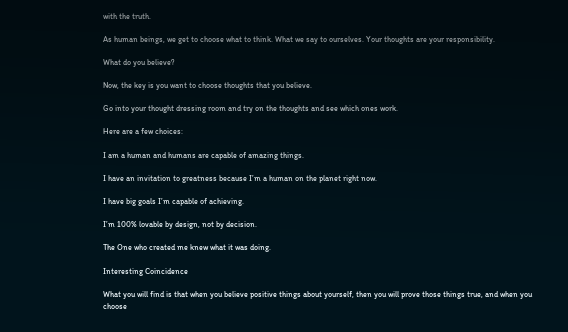with the truth.

As human beings, we get to choose what to think. What we say to ourselves. Your thoughts are your responsibility.

What do you believe?

Now, the key is you want to choose thoughts that you believe.

Go into your thought dressing room and try on the thoughts and see which ones work.

Here are a few choices:

I am a human and humans are capable of amazing things.

I have an invitation to greatness because I’m a human on the planet right now.

I have big goals I’m capable of achieving.

I’m 100% lovable by design, not by decision.

The One who created me knew what it was doing.

Interesting Coincidence

What you will find is that when you believe positive things about yourself, then you will prove those things true, and when you choose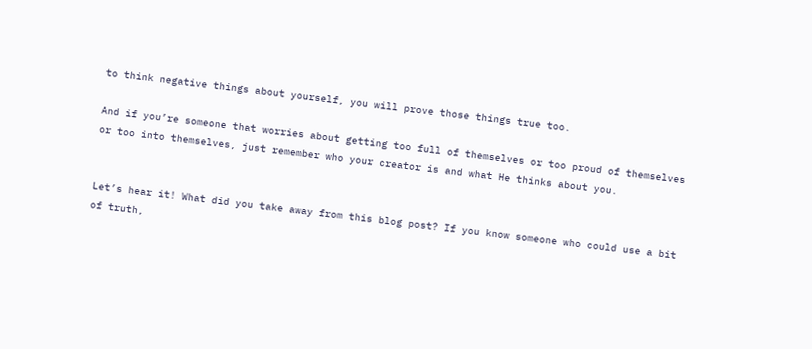to think negative things about yourself, you will prove those things true too.

And if you’re someone that worries about getting too full of themselves or too proud of themselves or too into themselves, just remember who your creator is and what He thinks about you.


Let’s hear it! What did you take away from this blog post? If you know someone who could use a bit of truth,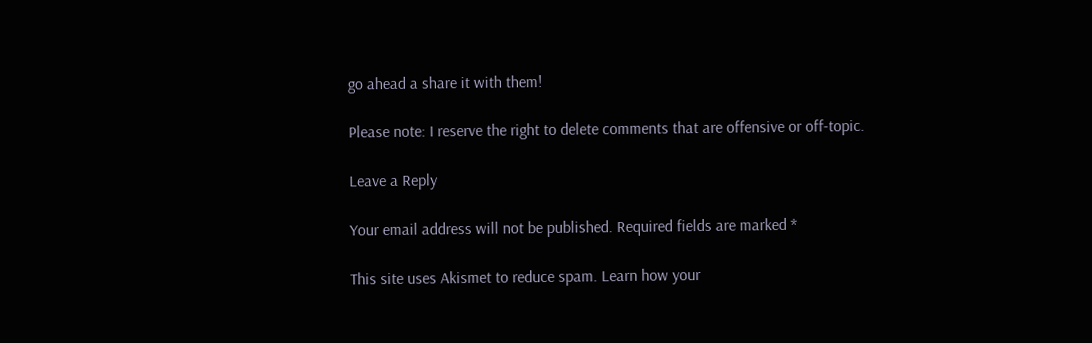go ahead a share it with them!

Please note: I reserve the right to delete comments that are offensive or off-topic.

Leave a Reply

Your email address will not be published. Required fields are marked *

This site uses Akismet to reduce spam. Learn how your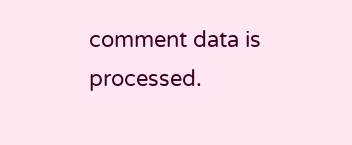comment data is processed.